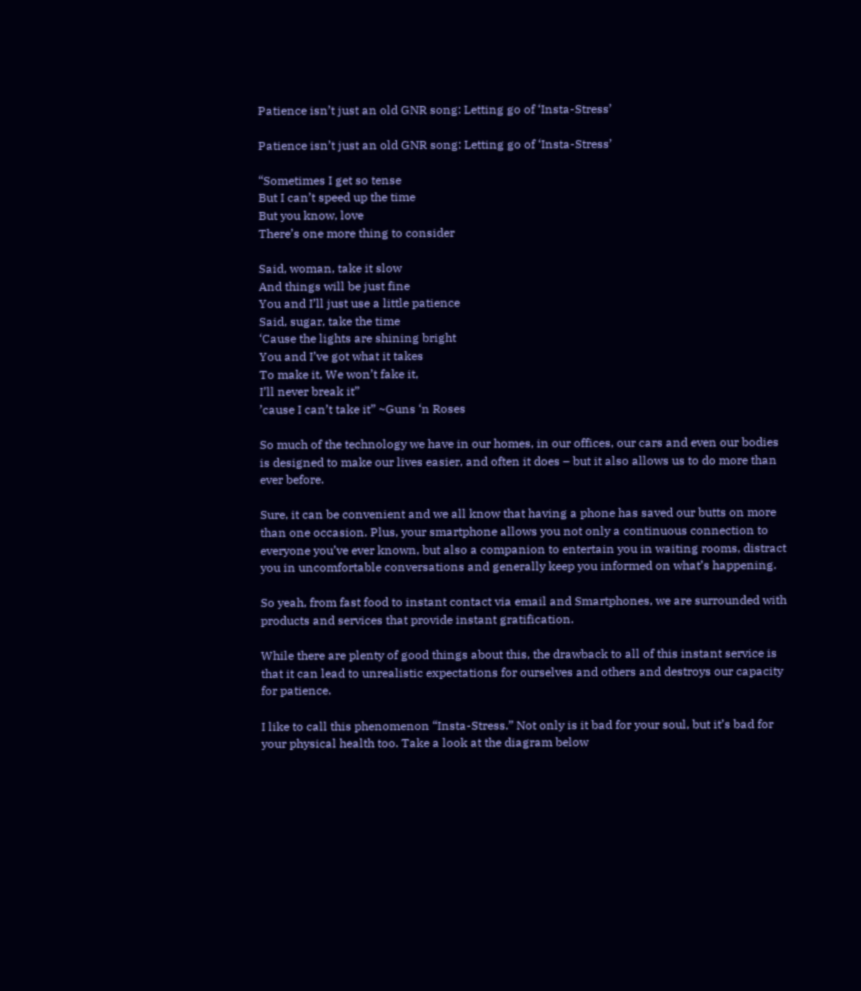Patience isn’t just an old GNR song: Letting go of ‘Insta-Stress’

Patience isn’t just an old GNR song: Letting go of ‘Insta-Stress’

“Sometimes I get so tense
But I can’t speed up the time
But you know, love
There’s one more thing to consider

Said, woman, take it slow
And things will be just fine
You and I’ll just use a little patience
Said, sugar, take the time
‘Cause the lights are shining bright
You and I’ve got what it takes
To make it, We won’t fake it,
I’ll never break it”
’cause I can’t take it” ~Guns ‘n Roses

So much of the technology we have in our homes, in our offices, our cars and even our bodies is designed to make our lives easier, and often it does – but it also allows us to do more than ever before.

Sure, it can be convenient and we all know that having a phone has saved our butts on more than one occasion. Plus, your smartphone allows you not only a continuous connection to everyone you’ve ever known, but also a companion to entertain you in waiting rooms, distract you in uncomfortable conversations and generally keep you informed on what’s happening.

So yeah, from fast food to instant contact via email and Smartphones, we are surrounded with products and services that provide instant gratification.

While there are plenty of good things about this, the drawback to all of this instant service is that it can lead to unrealistic expectations for ourselves and others and destroys our capacity for patience.

I like to call this phenomenon “Insta-Stress.” Not only is it bad for your soul, but it’s bad for your physical health too. Take a look at the diagram below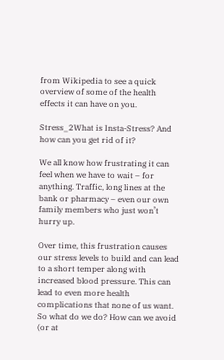from Wikipedia to see a quick overview of some of the health effects it can have on you.

Stress_2What is Insta-Stress? And how can you get rid of it?

We all know how frustrating it can feel when we have to wait – for anything. Traffic, long lines at the bank or pharmacy – even our own family members who just won’t hurry up.

Over time, this frustration causes our stress levels to build and can lead to a short temper along with increased blood pressure. This can lead to even more health complications that none of us want. So what do we do? How can we avoid (or at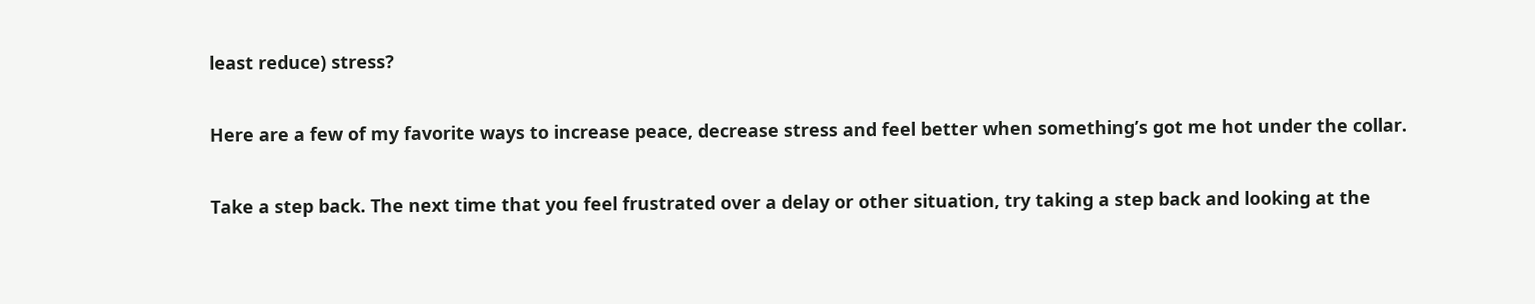least reduce) stress?

Here are a few of my favorite ways to increase peace, decrease stress and feel better when something’s got me hot under the collar.

Take a step back. The next time that you feel frustrated over a delay or other situation, try taking a step back and looking at the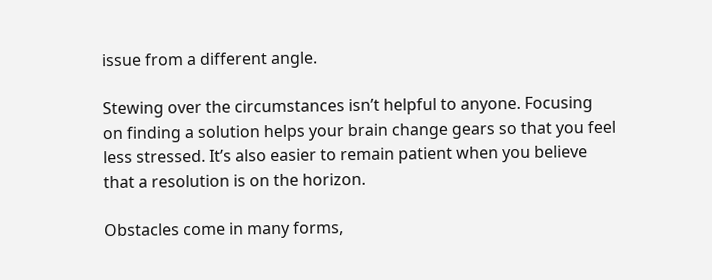issue from a different angle.

Stewing over the circumstances isn’t helpful to anyone. Focusing on finding a solution helps your brain change gears so that you feel less stressed. It’s also easier to remain patient when you believe that a resolution is on the horizon.

Obstacles come in many forms,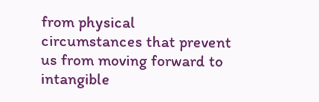from physical circumstances that prevent us from moving forward to intangible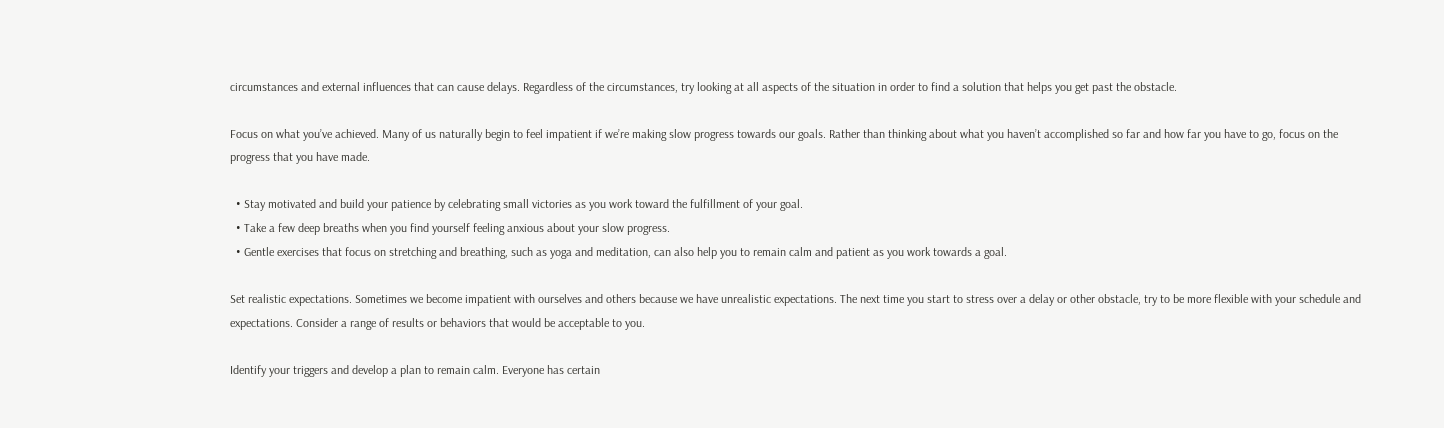circumstances and external influences that can cause delays. Regardless of the circumstances, try looking at all aspects of the situation in order to find a solution that helps you get past the obstacle.

Focus on what you’ve achieved. Many of us naturally begin to feel impatient if we’re making slow progress towards our goals. Rather than thinking about what you haven’t accomplished so far and how far you have to go, focus on the progress that you have made.

  • Stay motivated and build your patience by celebrating small victories as you work toward the fulfillment of your goal.
  • Take a few deep breaths when you find yourself feeling anxious about your slow progress.
  • Gentle exercises that focus on stretching and breathing, such as yoga and meditation, can also help you to remain calm and patient as you work towards a goal.

Set realistic expectations. Sometimes we become impatient with ourselves and others because we have unrealistic expectations. The next time you start to stress over a delay or other obstacle, try to be more flexible with your schedule and expectations. Consider a range of results or behaviors that would be acceptable to you.

Identify your triggers and develop a plan to remain calm. Everyone has certain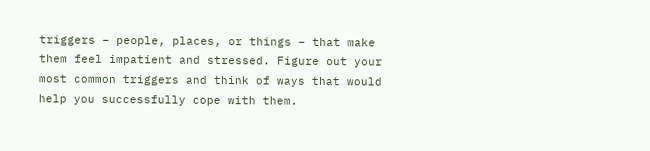triggers – people, places, or things – that make them feel impatient and stressed. Figure out your most common triggers and think of ways that would help you successfully cope with them.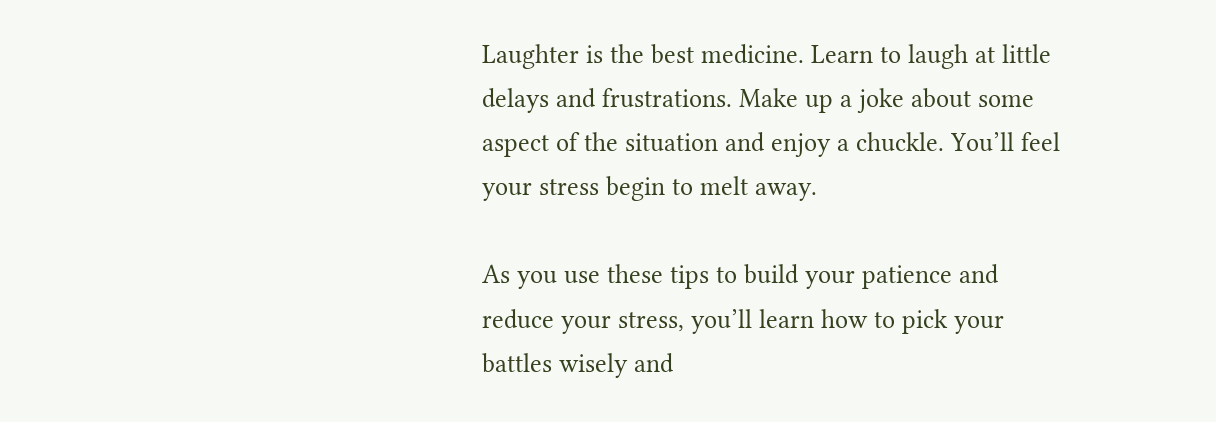Laughter is the best medicine. Learn to laugh at little delays and frustrations. Make up a joke about some aspect of the situation and enjoy a chuckle. You’ll feel your stress begin to melt away.

As you use these tips to build your patience and reduce your stress, you’ll learn how to pick your battles wisely and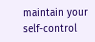maintain your self-control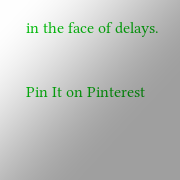in the face of delays.

Pin It on Pinterest